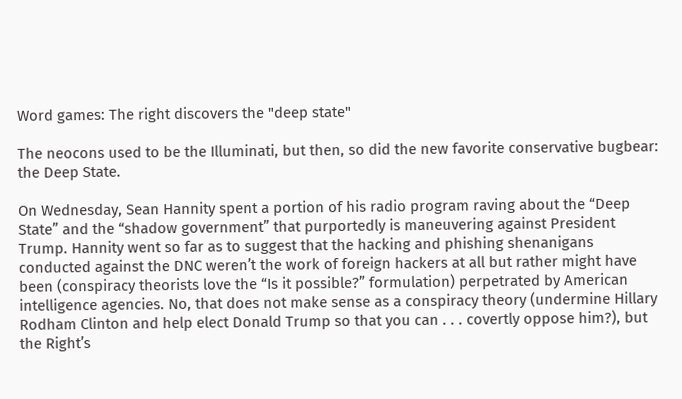Word games: The right discovers the "deep state"

The neocons used to be the Illuminati, but then, so did the new favorite conservative bugbear: the Deep State.

On Wednesday, Sean Hannity spent a portion of his radio program raving about the “Deep State” and the “shadow government” that purportedly is maneuvering against President Trump. Hannity went so far as to suggest that the hacking and phishing shenanigans conducted against the DNC weren’t the work of foreign hackers at all but rather might have been (conspiracy theorists love the “Is it possible?” formulation) perpetrated by American intelligence agencies. No, that does not make sense as a conspiracy theory (undermine Hillary Rodham Clinton and help elect Donald Trump so that you can . . . covertly oppose him?), but the Right’s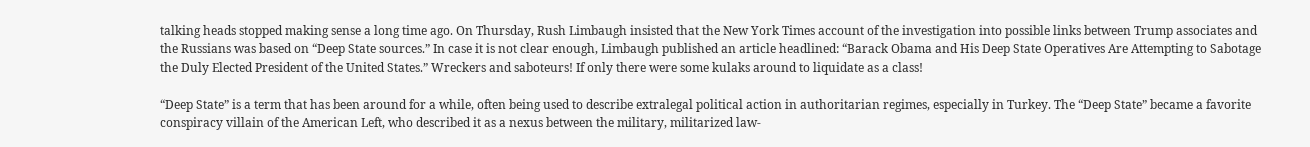talking heads stopped making sense a long time ago. On Thursday, Rush Limbaugh insisted that the New York Times account of the investigation into possible links between Trump associates and the Russians was based on “Deep State sources.” In case it is not clear enough, Limbaugh published an article headlined: “Barack Obama and His Deep State Operatives Are Attempting to Sabotage the Duly Elected President of the United States.” Wreckers and saboteurs! If only there were some kulaks around to liquidate as a class!

“Deep State” is a term that has been around for a while, often being used to describe extralegal political action in authoritarian regimes, especially in Turkey. The “Deep State” became a favorite conspiracy villain of the American Left, who described it as a nexus between the military, militarized law-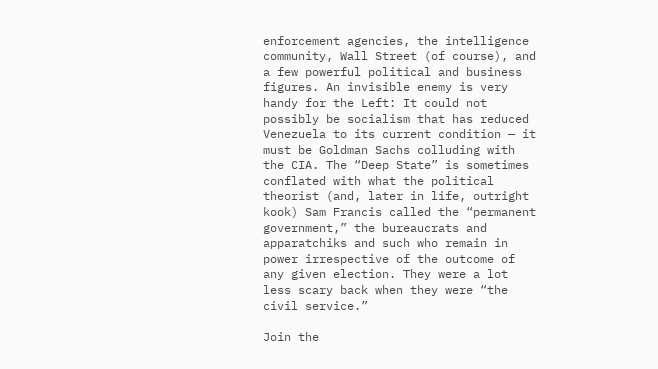enforcement agencies, the intelligence community, Wall Street (of course), and a few powerful political and business figures. An invisible enemy is very handy for the Left: It could not possibly be socialism that has reduced Venezuela to its current condition — it must be Goldman Sachs colluding with the CIA. The “Deep State” is sometimes conflated with what the political theorist (and, later in life, outright kook) Sam Francis called the “permanent government,” the bureaucrats and apparatchiks and such who remain in power irrespective of the outcome of any given election. They were a lot less scary back when they were “the civil service.”

Join the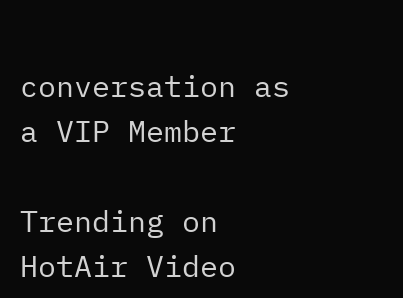conversation as a VIP Member

Trending on HotAir Video